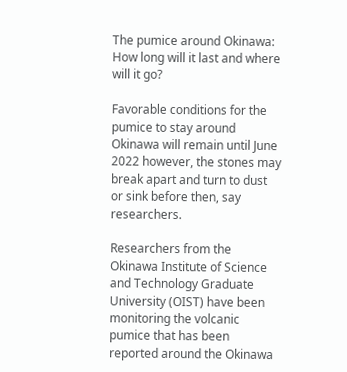The pumice around Okinawa: How long will it last and where will it go?

Favorable conditions for the pumice to stay around Okinawa will remain until June 2022 however, the stones may break apart and turn to dust or sink before then, say researchers.

Researchers from the Okinawa Institute of Science and Technology Graduate University (OIST) have been monitoring the volcanic pumice that has been reported around the Okinawa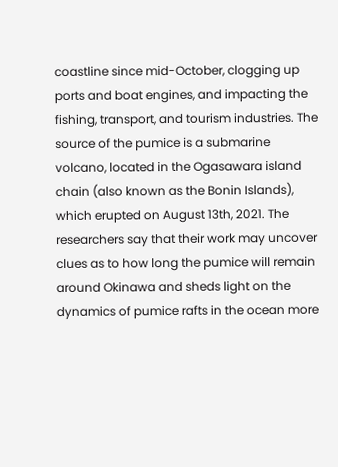coastline since mid-October, clogging up ports and boat engines, and impacting the fishing, transport, and tourism industries. The source of the pumice is a submarine volcano, located in the Ogasawara island chain (also known as the Bonin Islands), which erupted on August 13th, 2021. The researchers say that their work may uncover clues as to how long the pumice will remain around Okinawa and sheds light on the dynamics of pumice rafts in the ocean more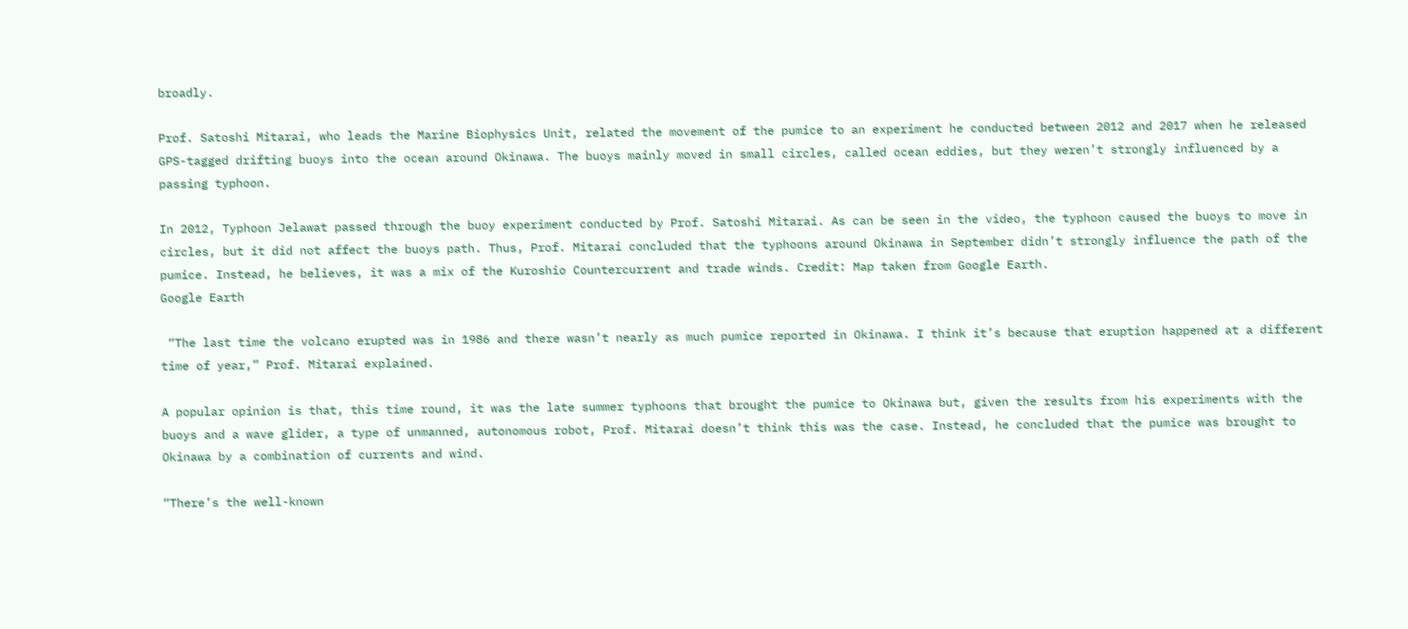broadly.

Prof. Satoshi Mitarai, who leads the Marine Biophysics Unit, related the movement of the pumice to an experiment he conducted between 2012 and 2017 when he released GPS-tagged drifting buoys into the ocean around Okinawa. The buoys mainly moved in small circles, called ocean eddies, but they weren’t strongly influenced by a passing typhoon.

In 2012, Typhoon Jelawat passed through the buoy experiment conducted by Prof. Satoshi Mitarai. As can be seen in the video, the typhoon caused the buoys to move in circles, but it did not affect the buoys path. Thus, Prof. Mitarai concluded that the typhoons around Okinawa in September didn’t strongly influence the path of the pumice. Instead, he believes, it was a mix of the Kuroshio Countercurrent and trade winds. Credit: Map taken from Google Earth.
Google Earth

 “The last time the volcano erupted was in 1986 and there wasn’t nearly as much pumice reported in Okinawa. I think it’s because that eruption happened at a different time of year,” Prof. Mitarai explained.

A popular opinion is that, this time round, it was the late summer typhoons that brought the pumice to Okinawa but, given the results from his experiments with the buoys and a wave glider, a type of unmanned, autonomous robot, Prof. Mitarai doesn’t think this was the case. Instead, he concluded that the pumice was brought to Okinawa by a combination of currents and wind.

“There’s the well-known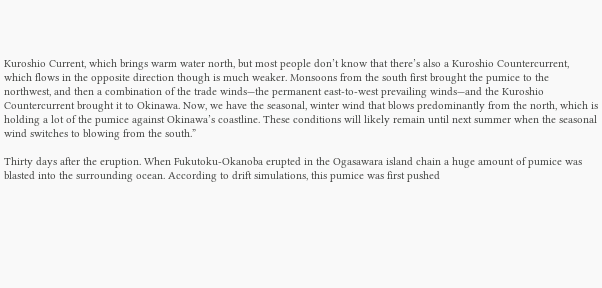Kuroshio Current, which brings warm water north, but most people don’t know that there’s also a Kuroshio Countercurrent, which flows in the opposite direction though is much weaker. Monsoons from the south first brought the pumice to the northwest, and then a combination of the trade winds—the permanent east-to-west prevailing winds—and the Kuroshio Countercurrent brought it to Okinawa. Now, we have the seasonal, winter wind that blows predominantly from the north, which is holding a lot of the pumice against Okinawa’s coastline. These conditions will likely remain until next summer when the seasonal wind switches to blowing from the south.”

Thirty days after the eruption. When Fukutoku-Okanoba erupted in the Ogasawara island chain a huge amount of pumice was blasted into the surrounding ocean. According to drift simulations, this pumice was first pushed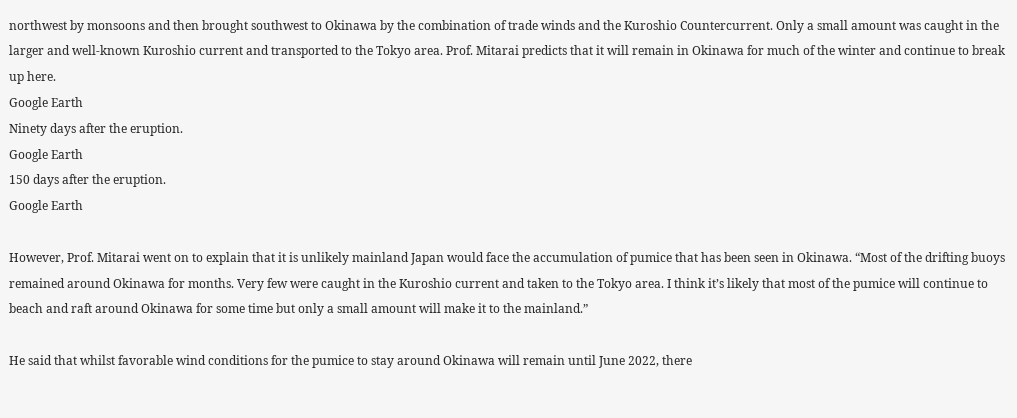northwest by monsoons and then brought southwest to Okinawa by the combination of trade winds and the Kuroshio Countercurrent. Only a small amount was caught in the larger and well-known Kuroshio current and transported to the Tokyo area. Prof. Mitarai predicts that it will remain in Okinawa for much of the winter and continue to break up here.
Google Earth
Ninety days after the eruption.
Google Earth
150 days after the eruption.
Google Earth

However, Prof. Mitarai went on to explain that it is unlikely mainland Japan would face the accumulation of pumice that has been seen in Okinawa. “Most of the drifting buoys remained around Okinawa for months. Very few were caught in the Kuroshio current and taken to the Tokyo area. I think it’s likely that most of the pumice will continue to beach and raft around Okinawa for some time but only a small amount will make it to the mainland.”

He said that whilst favorable wind conditions for the pumice to stay around Okinawa will remain until June 2022, there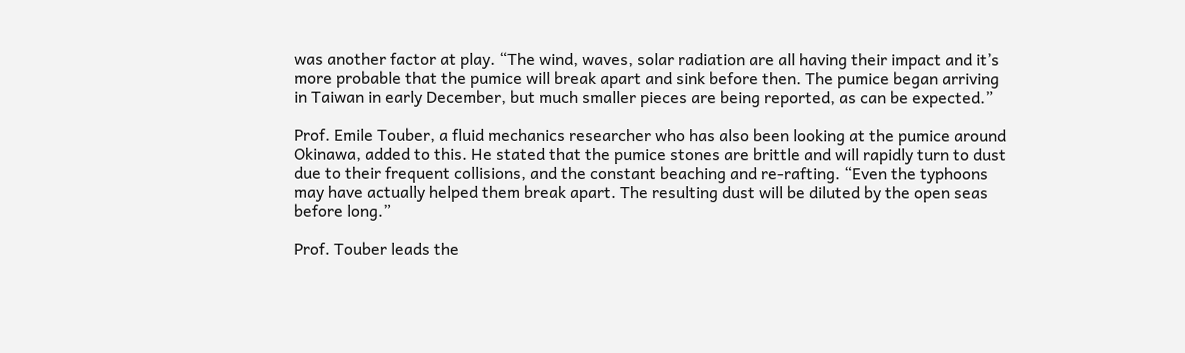was another factor at play. “The wind, waves, solar radiation are all having their impact and it’s more probable that the pumice will break apart and sink before then. The pumice began arriving in Taiwan in early December, but much smaller pieces are being reported, as can be expected.”

Prof. Emile Touber, a fluid mechanics researcher who has also been looking at the pumice around Okinawa, added to this. He stated that the pumice stones are brittle and will rapidly turn to dust due to their frequent collisions, and the constant beaching and re-rafting. “Even the typhoons may have actually helped them break apart. The resulting dust will be diluted by the open seas before long.”

Prof. Touber leads the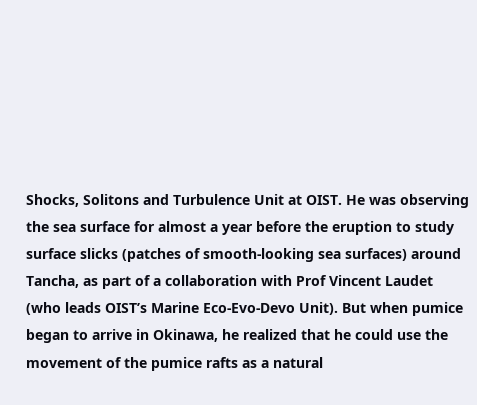Shocks, Solitons and Turbulence Unit at OIST. He was observing the sea surface for almost a year before the eruption to study surface slicks (patches of smooth-looking sea surfaces) around Tancha, as part of a collaboration with Prof Vincent Laudet (who leads OIST’s Marine Eco-Evo-Devo Unit). But when pumice began to arrive in Okinawa, he realized that he could use the movement of the pumice rafts as a natural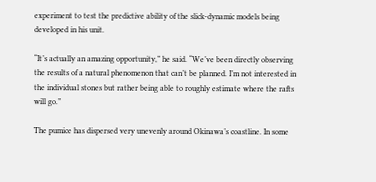experiment to test the predictive ability of the slick-dynamic models being developed in his unit.

“It’s actually an amazing opportunity,” he said. “We’ve been directly observing the results of a natural phenomenon that can’t be planned. I’m not interested in the individual stones but rather being able to roughly estimate where the rafts will go.”

The pumice has dispersed very unevenly around Okinawa’s coastline. In some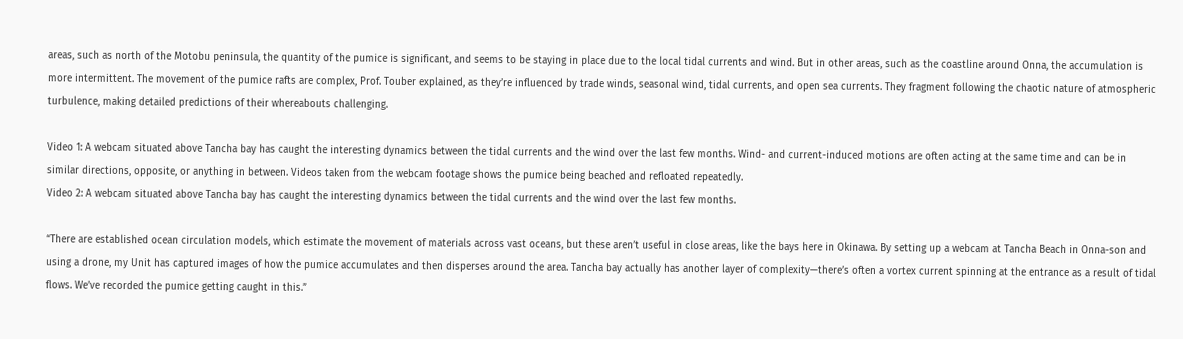areas, such as north of the Motobu peninsula, the quantity of the pumice is significant, and seems to be staying in place due to the local tidal currents and wind. But in other areas, such as the coastline around Onna, the accumulation is more intermittent. The movement of the pumice rafts are complex, Prof. Touber explained, as they’re influenced by trade winds, seasonal wind, tidal currents, and open sea currents. They fragment following the chaotic nature of atmospheric turbulence, making detailed predictions of their whereabouts challenging.

Video 1: A webcam situated above Tancha bay has caught the interesting dynamics between the tidal currents and the wind over the last few months. Wind- and current-induced motions are often acting at the same time and can be in similar directions, opposite, or anything in between. Videos taken from the webcam footage shows the pumice being beached and refloated repeatedly.
Video 2: A webcam situated above Tancha bay has caught the interesting dynamics between the tidal currents and the wind over the last few months.

“There are established ocean circulation models, which estimate the movement of materials across vast oceans, but these aren’t useful in close areas, like the bays here in Okinawa. By setting up a webcam at Tancha Beach in Onna-son and using a drone, my Unit has captured images of how the pumice accumulates and then disperses around the area. Tancha bay actually has another layer of complexity—there’s often a vortex current spinning at the entrance as a result of tidal flows. We’ve recorded the pumice getting caught in this.”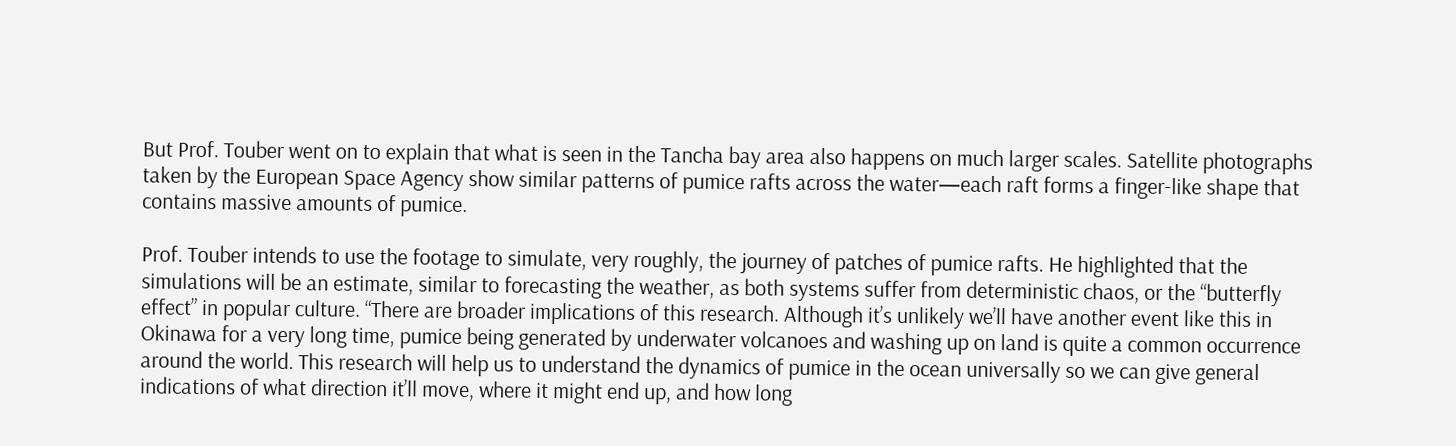But Prof. Touber went on to explain that what is seen in the Tancha bay area also happens on much larger scales. Satellite photographs taken by the European Space Agency show similar patterns of pumice rafts across the water—each raft forms a finger-like shape that contains massive amounts of pumice.

Prof. Touber intends to use the footage to simulate, very roughly, the journey of patches of pumice rafts. He highlighted that the simulations will be an estimate, similar to forecasting the weather, as both systems suffer from deterministic chaos, or the “butterfly effect” in popular culture. “There are broader implications of this research. Although it’s unlikely we’ll have another event like this in Okinawa for a very long time, pumice being generated by underwater volcanoes and washing up on land is quite a common occurrence around the world. This research will help us to understand the dynamics of pumice in the ocean universally so we can give general indications of what direction it’ll move, where it might end up, and how long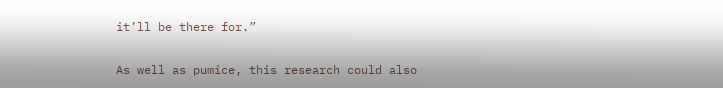it’ll be there for.”

As well as pumice, this research could also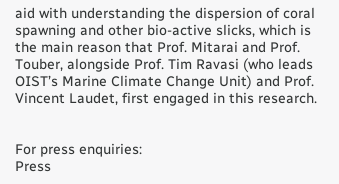aid with understanding the dispersion of coral spawning and other bio-active slicks, which is the main reason that Prof. Mitarai and Prof. Touber, alongside Prof. Tim Ravasi (who leads OIST’s Marine Climate Change Unit) and Prof. Vincent Laudet, first engaged in this research.


For press enquiries:
Press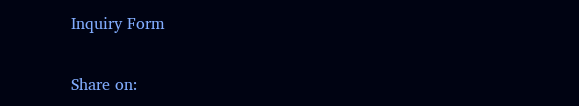Inquiry Form

Share on: